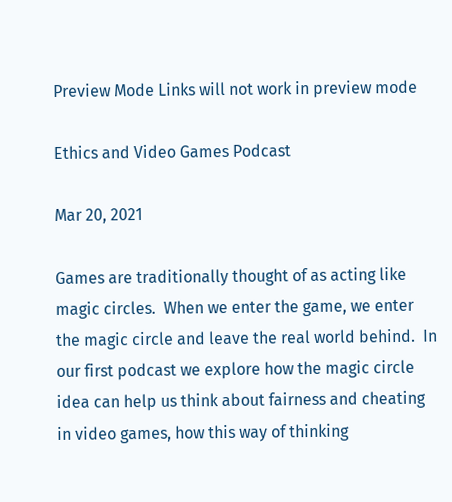Preview Mode Links will not work in preview mode

Ethics and Video Games Podcast

Mar 20, 2021

Games are traditionally thought of as acting like magic circles.  When we enter the game, we enter the magic circle and leave the real world behind.  In our first podcast we explore how the magic circle idea can help us think about fairness and cheating in video games, how this way of thinking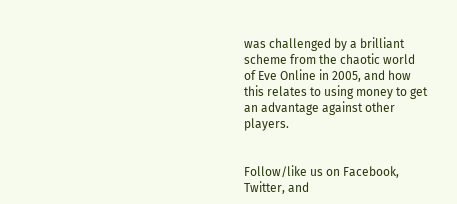was challenged by a brilliant scheme from the chaotic world of Eve Online in 2005, and how this relates to using money to get an advantage against other players.


Follow/like us on Facebook, Twitter, and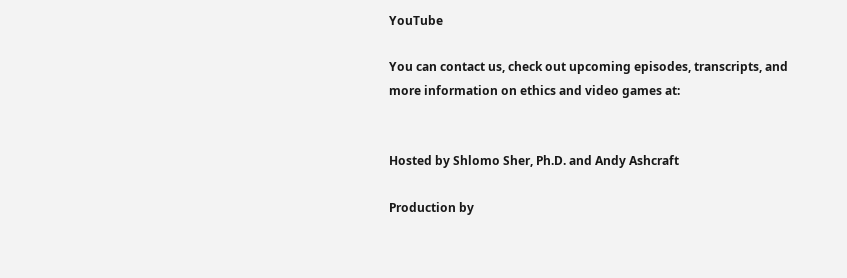YouTube

You can contact us, check out upcoming episodes, transcripts, and more information on ethics and video games at:


Hosted by Shlomo Sher, Ph.D. and Andy Ashcraft

Production by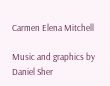Carmen Elena Mitchell

Music and graphics by Daniel Sher